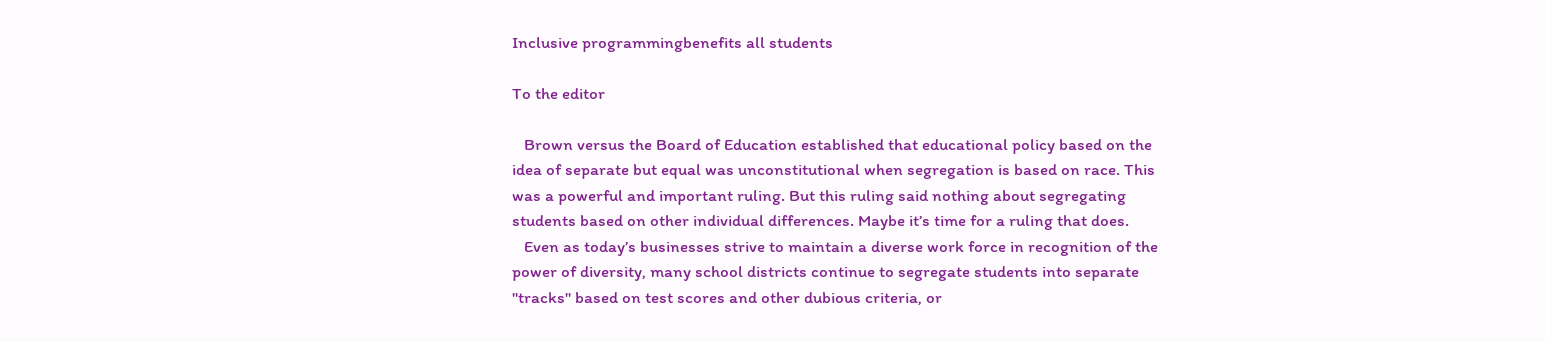Inclusive programmingbenefits all students

To the editor

   Brown versus the Board of Education established that educational policy based on the idea of separate but equal was unconstitutional when segregation is based on race. This was a powerful and important ruling. But this ruling said nothing about segregating students based on other individual differences. Maybe it’s time for a ruling that does.
   Even as today’s businesses strive to maintain a diverse work force in recognition of the power of diversity, many school districts continue to segregate students into separate "tracks" based on test scores and other dubious criteria, or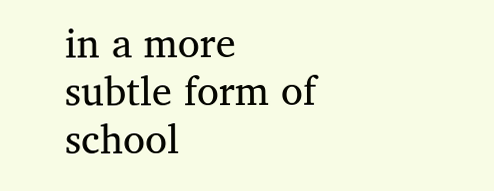in a more subtle form of school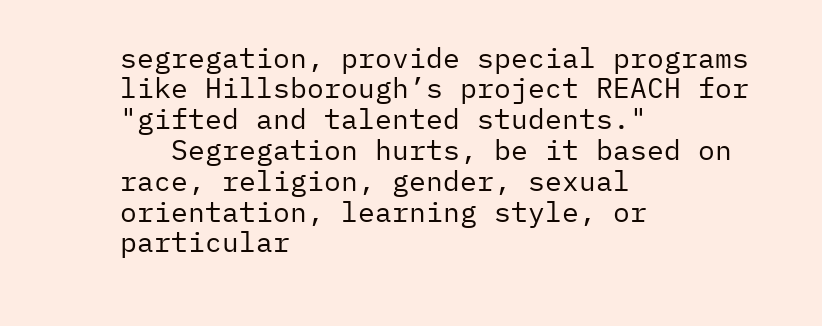segregation, provide special programs like Hillsborough’s project REACH for "gifted and talented students."
   Segregation hurts, be it based on race, religion, gender, sexual orientation, learning style, or particular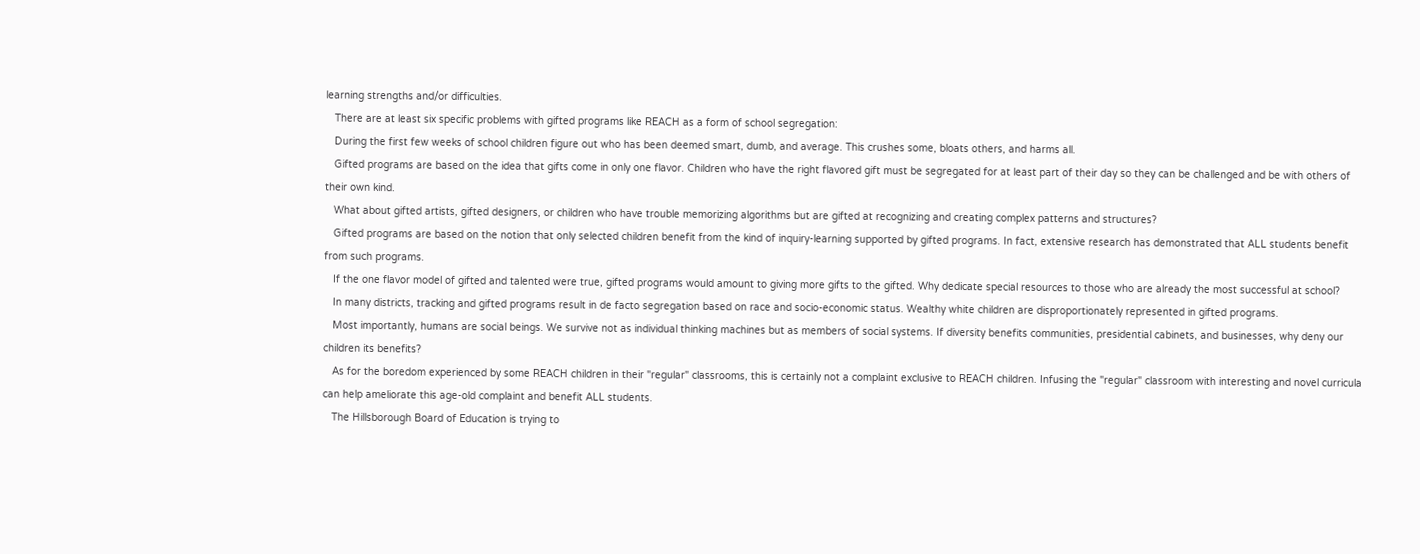learning strengths and/or difficulties.
   There are at least six specific problems with gifted programs like REACH as a form of school segregation:
   During the first few weeks of school children figure out who has been deemed smart, dumb, and average. This crushes some, bloats others, and harms all.
   Gifted programs are based on the idea that gifts come in only one flavor. Children who have the right flavored gift must be segregated for at least part of their day so they can be challenged and be with others of their own kind.
   What about gifted artists, gifted designers, or children who have trouble memorizing algorithms but are gifted at recognizing and creating complex patterns and structures?
   Gifted programs are based on the notion that only selected children benefit from the kind of inquiry-learning supported by gifted programs. In fact, extensive research has demonstrated that ALL students benefit from such programs.
   If the one flavor model of gifted and talented were true, gifted programs would amount to giving more gifts to the gifted. Why dedicate special resources to those who are already the most successful at school?
   In many districts, tracking and gifted programs result in de facto segregation based on race and socio-economic status. Wealthy white children are disproportionately represented in gifted programs.
   Most importantly, humans are social beings. We survive not as individual thinking machines but as members of social systems. If diversity benefits communities, presidential cabinets, and businesses, why deny our children its benefits?
   As for the boredom experienced by some REACH children in their "regular" classrooms, this is certainly not a complaint exclusive to REACH children. Infusing the "regular" classroom with interesting and novel curricula can help ameliorate this age-old complaint and benefit ALL students.
   The Hillsborough Board of Education is trying to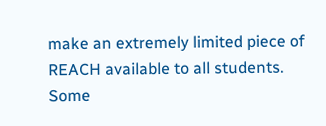make an extremely limited piece of REACH available to all students. Some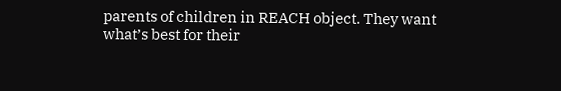parents of children in REACH object. They want what’s best for their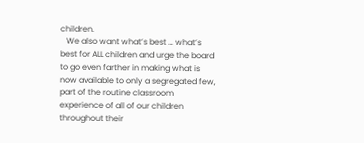children.
   We also want what’s best … what’s best for ALL children and urge the board to go even farther in making what is now available to only a segregated few, part of the routine classroom experience of all of our children throughout their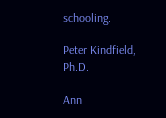schooling.

Peter Kindfield, Ph.D.

Ann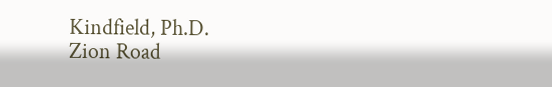Kindfield, Ph.D.
Zion Road